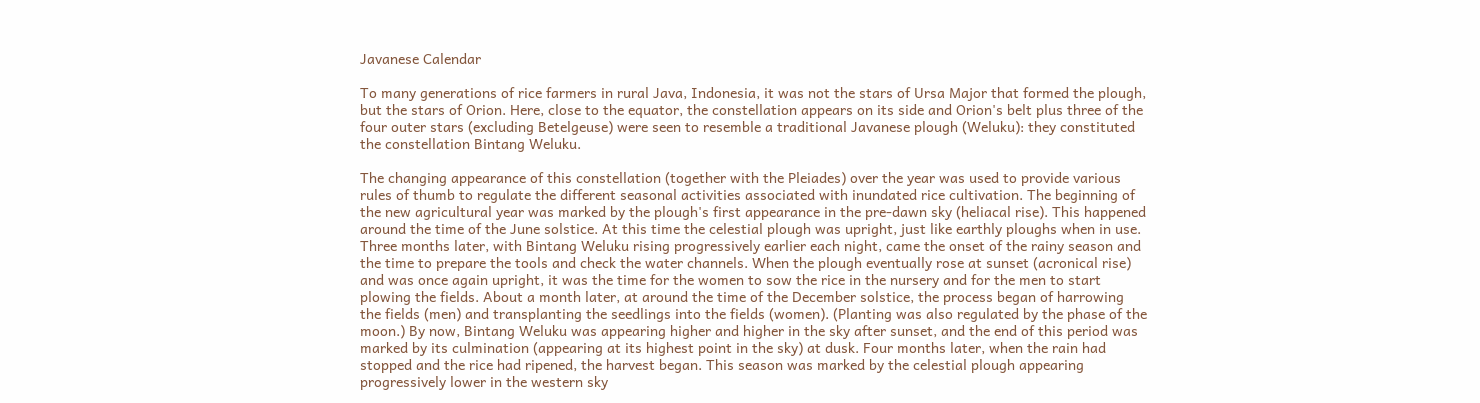Javanese Calendar

To many generations of rice farmers in rural Java, Indonesia, it was not the stars of Ursa Major that formed the plough, but the stars of Orion. Here, close to the equator, the constellation appears on its side and Orion's belt plus three of the four outer stars (excluding Betelgeuse) were seen to resemble a traditional Javanese plough (Weluku): they constituted the constellation Bintang Weluku.

The changing appearance of this constellation (together with the Pleiades) over the year was used to provide various rules of thumb to regulate the different seasonal activities associated with inundated rice cultivation. The beginning of the new agricultural year was marked by the plough's first appearance in the pre-dawn sky (heliacal rise). This happened around the time of the June solstice. At this time the celestial plough was upright, just like earthly ploughs when in use. Three months later, with Bintang Weluku rising progressively earlier each night, came the onset of the rainy season and the time to prepare the tools and check the water channels. When the plough eventually rose at sunset (acronical rise) and was once again upright, it was the time for the women to sow the rice in the nursery and for the men to start plowing the fields. About a month later, at around the time of the December solstice, the process began of harrowing the fields (men) and transplanting the seedlings into the fields (women). (Planting was also regulated by the phase of the moon.) By now, Bintang Weluku was appearing higher and higher in the sky after sunset, and the end of this period was marked by its culmination (appearing at its highest point in the sky) at dusk. Four months later, when the rain had stopped and the rice had ripened, the harvest began. This season was marked by the celestial plough appearing progressively lower in the western sky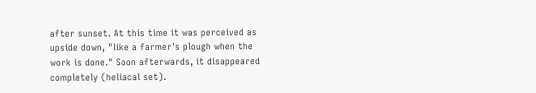after sunset. At this time it was perceived as upside down, "like a farmer's plough when the work is done." Soon afterwards, it disappeared completely (heliacal set).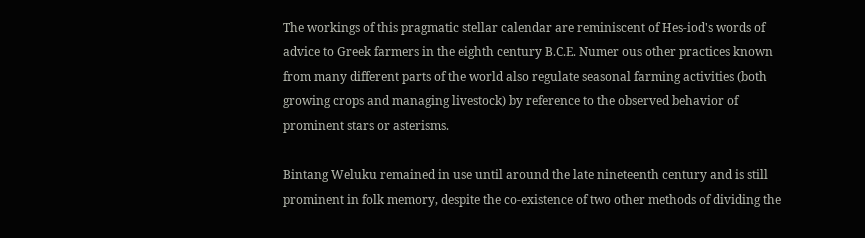The workings of this pragmatic stellar calendar are reminiscent of Hes-iod's words of advice to Greek farmers in the eighth century B.C.E. Numer ous other practices known from many different parts of the world also regulate seasonal farming activities (both growing crops and managing livestock) by reference to the observed behavior of prominent stars or asterisms.

Bintang Weluku remained in use until around the late nineteenth century and is still prominent in folk memory, despite the co-existence of two other methods of dividing the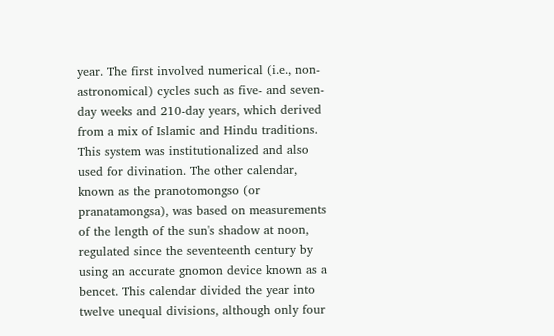year. The first involved numerical (i.e., non-astronomical) cycles such as five- and seven-day weeks and 210-day years, which derived from a mix of Islamic and Hindu traditions. This system was institutionalized and also used for divination. The other calendar, known as the pranotomongso (or pranatamongsa), was based on measurements of the length of the sun's shadow at noon, regulated since the seventeenth century by using an accurate gnomon device known as a bencet. This calendar divided the year into twelve unequal divisions, although only four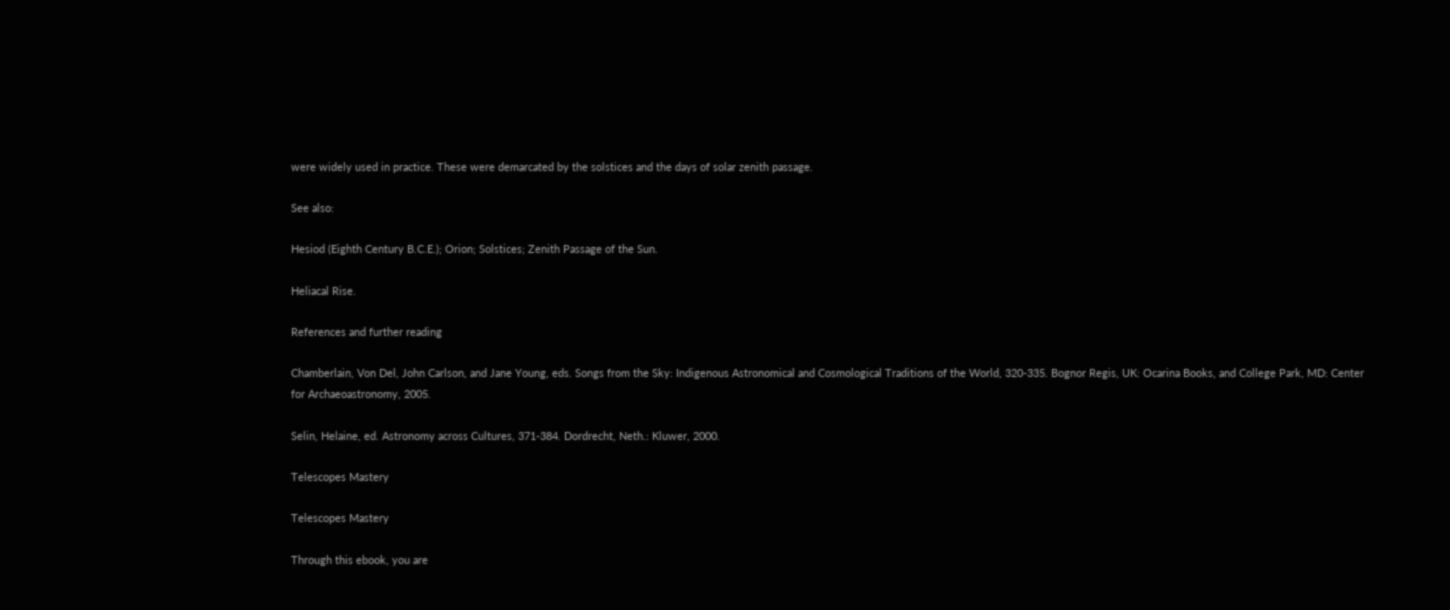were widely used in practice. These were demarcated by the solstices and the days of solar zenith passage.

See also:

Hesiod (Eighth Century B.C.E.); Orion; Solstices; Zenith Passage of the Sun.

Heliacal Rise.

References and further reading

Chamberlain, Von Del, John Carlson, and Jane Young, eds. Songs from the Sky: Indigenous Astronomical and Cosmological Traditions of the World, 320-335. Bognor Regis, UK: Ocarina Books, and College Park, MD: Center for Archaeoastronomy, 2005.

Selin, Helaine, ed. Astronomy across Cultures, 371-384. Dordrecht, Neth.: Kluwer, 2000.

Telescopes Mastery

Telescopes Mastery

Through this ebook, you are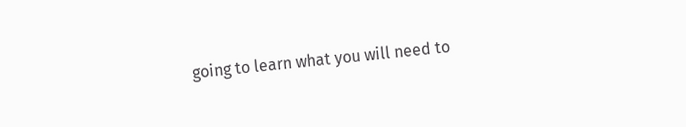going to learn what you will need to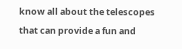know all about the telescopes that can provide a fun and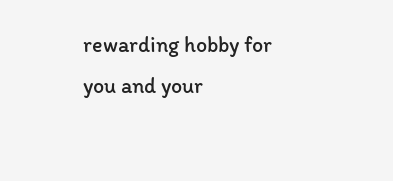rewarding hobby for you and your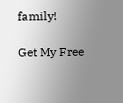family!

Get My Free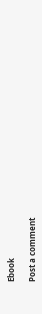Ebook

Post a comment